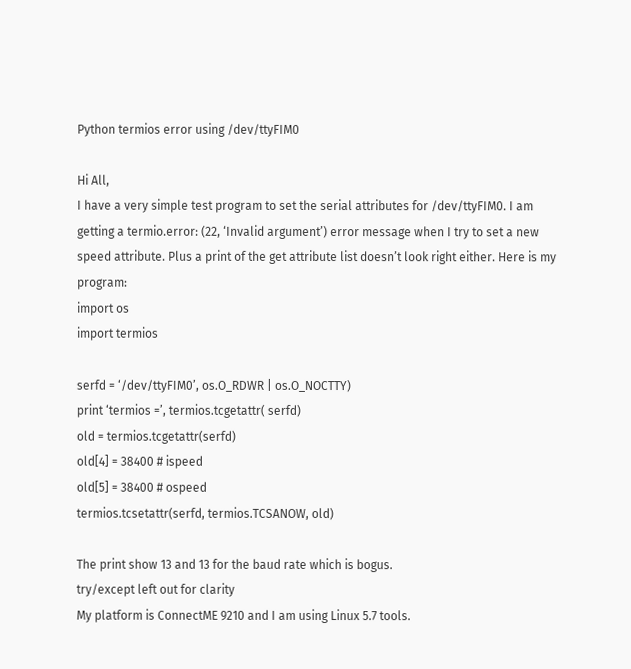Python termios error using /dev/ttyFIM0

Hi All,
I have a very simple test program to set the serial attributes for /dev/ttyFIM0. I am getting a termio.error: (22, ‘Invalid argument’) error message when I try to set a new speed attribute. Plus a print of the get attribute list doesn’t look right either. Here is my program:
import os
import termios

serfd = ‘/dev/ttyFIM0’, os.O_RDWR | os.O_NOCTTY)
print ‘termios =’, termios.tcgetattr( serfd)
old = termios.tcgetattr(serfd)
old[4] = 38400 # ispeed
old[5] = 38400 # ospeed
termios.tcsetattr(serfd, termios.TCSANOW, old)

The print show 13 and 13 for the baud rate which is bogus.
try/except left out for clarity
My platform is ConnectME 9210 and I am using Linux 5.7 tools.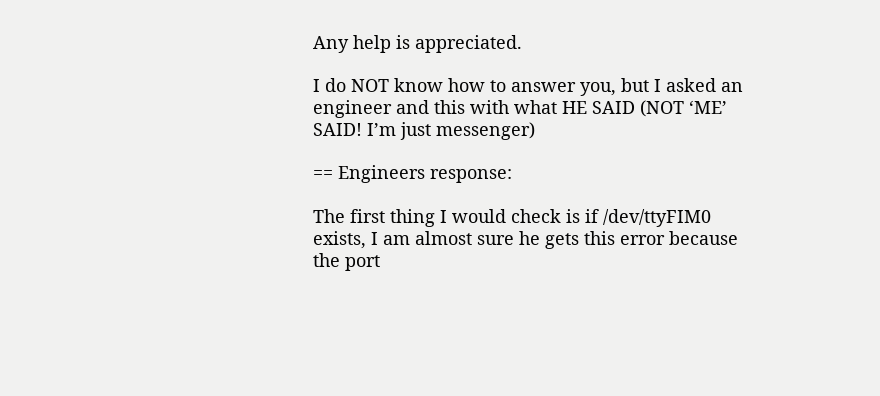Any help is appreciated.

I do NOT know how to answer you, but I asked an engineer and this with what HE SAID (NOT ‘ME’ SAID! I’m just messenger)

== Engineers response:

The first thing I would check is if /dev/ttyFIM0 exists, I am almost sure he gets this error because the port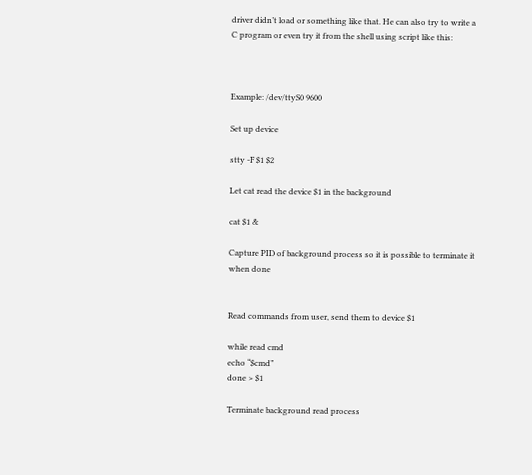driver didn’t load or something like that. He can also try to write a C program or even try it from the shell using script like this:



Example: /dev/ttyS0 9600

Set up device

stty -F $1 $2

Let cat read the device $1 in the background

cat $1 &

Capture PID of background process so it is possible to terminate it when done


Read commands from user, send them to device $1

while read cmd
echo “$cmd”
done > $1

Terminate background read process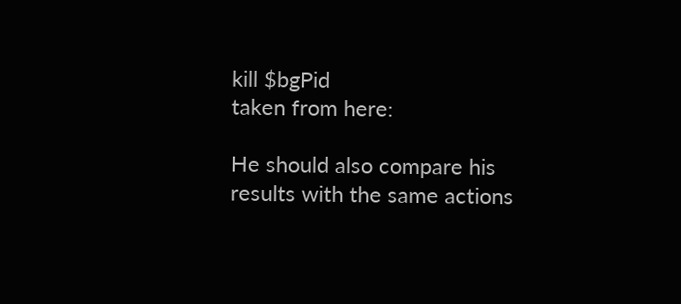kill $bgPid
taken from here:

He should also compare his results with the same actions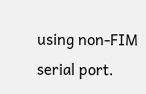using non-FIM serial port.